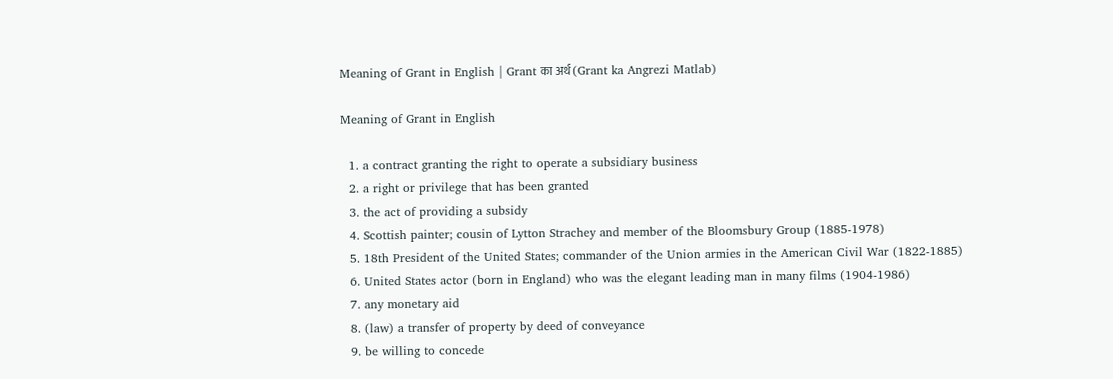Meaning of Grant in English | Grant का अर्थ (Grant ka Angrezi Matlab)

Meaning of Grant in English

  1. a contract granting the right to operate a subsidiary business
  2. a right or privilege that has been granted
  3. the act of providing a subsidy
  4. Scottish painter; cousin of Lytton Strachey and member of the Bloomsbury Group (1885-1978)
  5. 18th President of the United States; commander of the Union armies in the American Civil War (1822-1885)
  6. United States actor (born in England) who was the elegant leading man in many films (1904-1986)
  7. any monetary aid
  8. (law) a transfer of property by deed of conveyance
  9. be willing to concede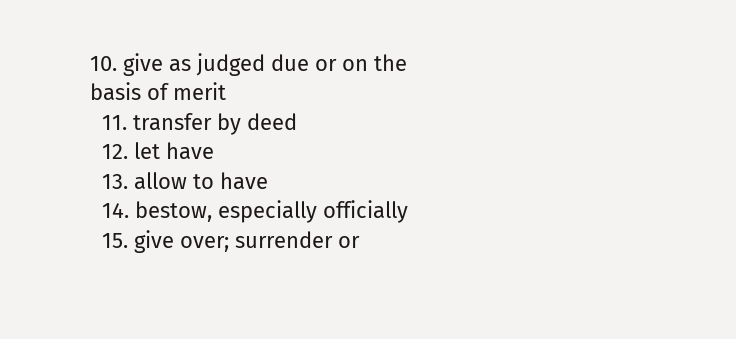10. give as judged due or on the basis of merit
  11. transfer by deed
  12. let have
  13. allow to have
  14. bestow, especially officially
  15. give over; surrender or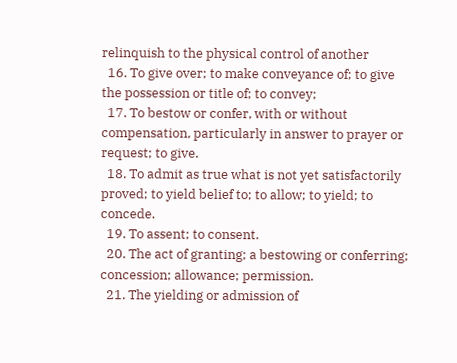relinquish to the physical control of another
  16. To give over; to make conveyance of; to give the possession or title of; to convey;
  17. To bestow or confer, with or without compensation, particularly in answer to prayer or request; to give.
  18. To admit as true what is not yet satisfactorily proved; to yield belief to; to allow; to yield; to concede.
  19. To assent; to consent.
  20. The act of granting; a bestowing or conferring; concession; allowance; permission.
  21. The yielding or admission of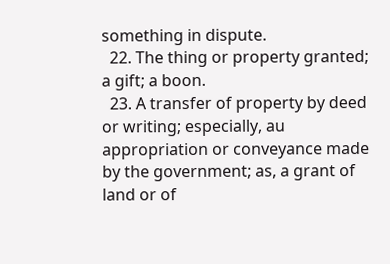something in dispute.
  22. The thing or property granted; a gift; a boon.
  23. A transfer of property by deed or writing; especially, au appropriation or conveyance made by the government; as, a grant of land or of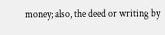money; also, the deed or writing by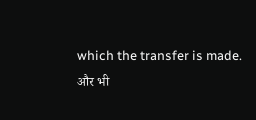which the transfer is made.
और भी